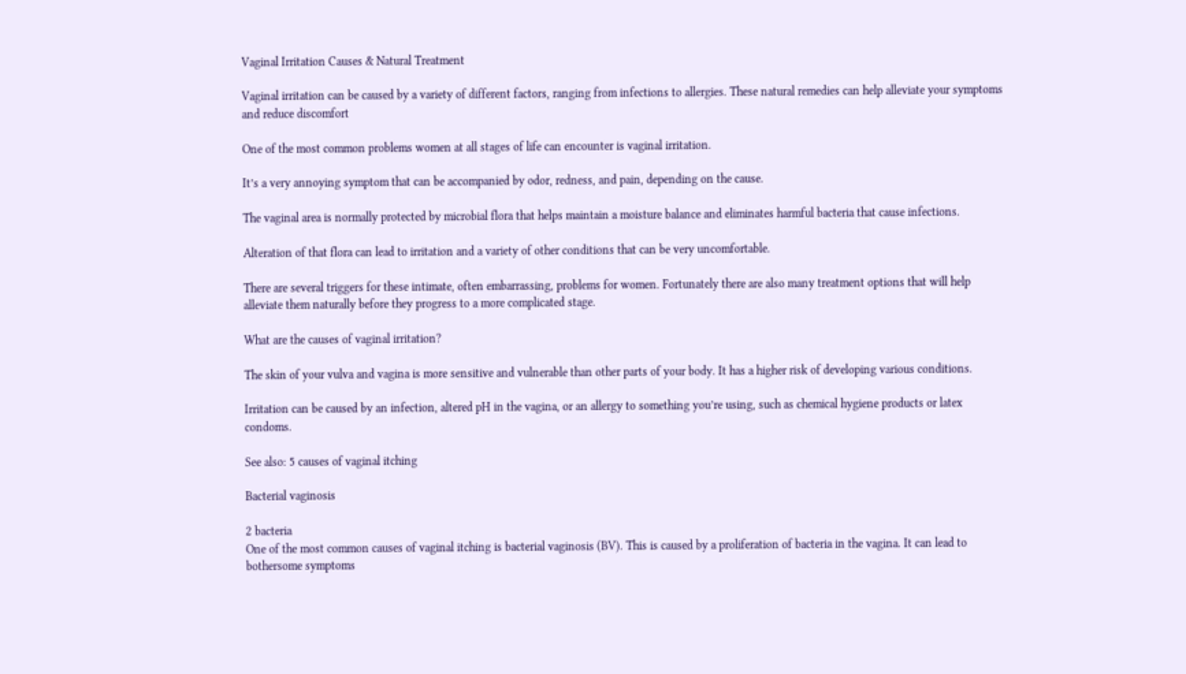Vaginal Irritation Causes & Natural Treatment

Vaginal irritation can be caused by a variety of different factors, ranging from infections to allergies. These natural remedies can help alleviate your symptoms and reduce discomfort

One of the most common problems women at all stages of life can encounter is vaginal irritation.

It’s a very annoying symptom that can be accompanied by odor, redness, and pain, depending on the cause.

The vaginal area is normally protected by microbial flora that helps maintain a moisture balance and eliminates harmful bacteria that cause infections.

Alteration of that flora can lead to irritation and a variety of other conditions that can be very uncomfortable.

There are several triggers for these intimate, often embarrassing, problems for women. Fortunately there are also many treatment options that will help alleviate them naturally before they progress to a more complicated stage.

What are the causes of vaginal irritation?

The skin of your vulva and vagina is more sensitive and vulnerable than other parts of your body. It has a higher risk of developing various conditions.

Irritation can be caused by an infection, altered pH in the vagina, or an allergy to something you’re using, such as chemical hygiene products or latex condoms.

See also: 5 causes of vaginal itching

Bacterial vaginosis

2 bacteria
One of the most common causes of vaginal itching is bacterial vaginosis (BV). This is caused by a proliferation of bacteria in the vagina. It can lead to bothersome symptoms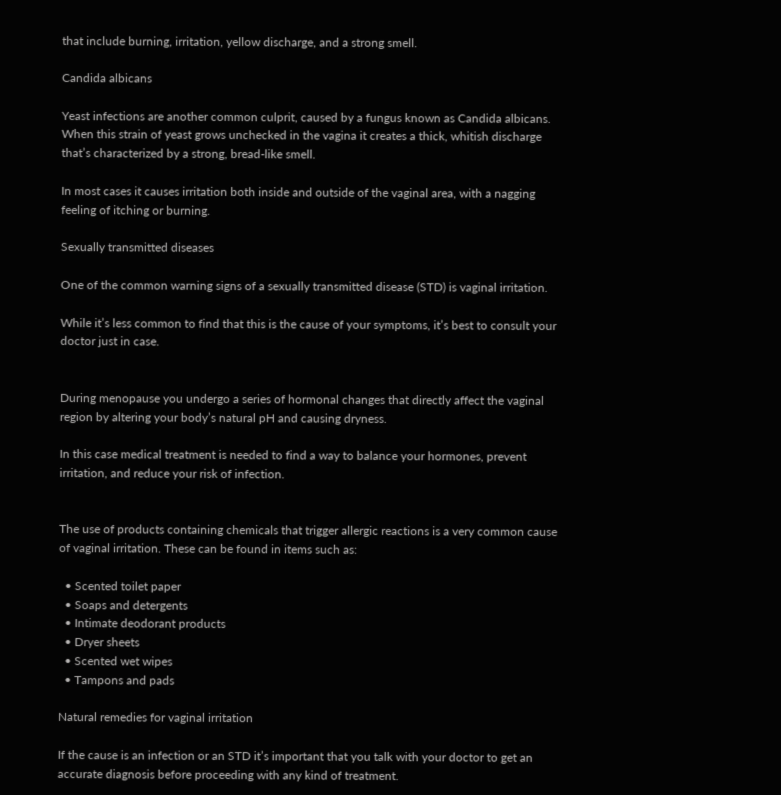that include burning, irritation, yellow discharge, and a strong smell.

Candida albicans

Yeast infections are another common culprit, caused by a fungus known as Candida albicans. When this strain of yeast grows unchecked in the vagina it creates a thick, whitish discharge that’s characterized by a strong, bread-like smell.

In most cases it causes irritation both inside and outside of the vaginal area, with a nagging feeling of itching or burning.

Sexually transmitted diseases

One of the common warning signs of a sexually transmitted disease (STD) is vaginal irritation.

While it’s less common to find that this is the cause of your symptoms, it’s best to consult your doctor just in case.


During menopause you undergo a series of hormonal changes that directly affect the vaginal region by altering your body’s natural pH and causing dryness.

In this case medical treatment is needed to find a way to balance your hormones, prevent irritation, and reduce your risk of infection.


The use of products containing chemicals that trigger allergic reactions is a very common cause of vaginal irritation. These can be found in items such as:

  • Scented toilet paper
  • Soaps and detergents
  • Intimate deodorant products
  • Dryer sheets
  • Scented wet wipes
  • Tampons and pads

Natural remedies for vaginal irritation

If the cause is an infection or an STD it’s important that you talk with your doctor to get an accurate diagnosis before proceeding with any kind of treatment.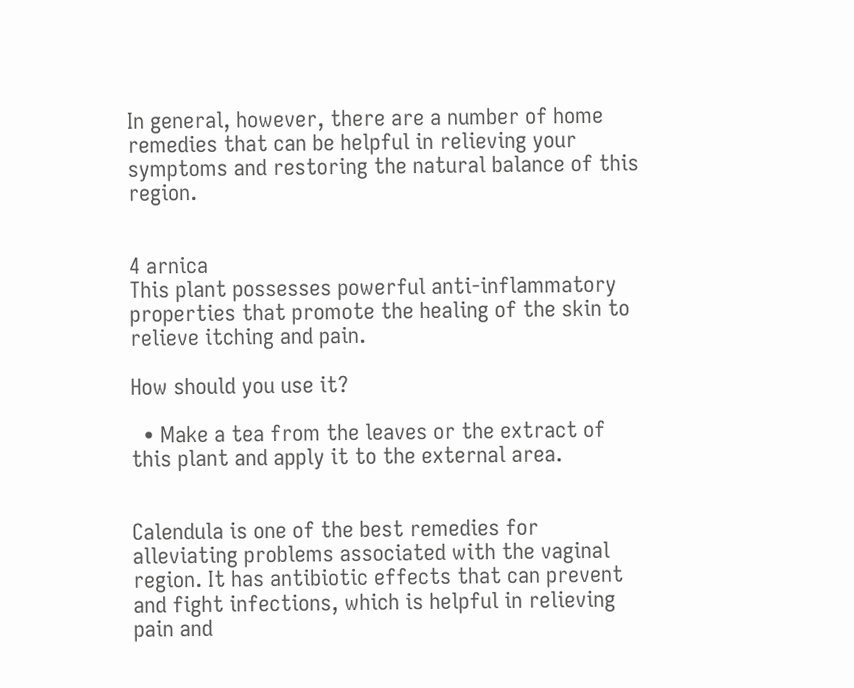In general, however, there are a number of home remedies that can be helpful in relieving your symptoms and restoring the natural balance of this region.


4 arnica
This plant possesses powerful anti-inflammatory properties that promote the healing of the skin to relieve itching and pain.

How should you use it?

  • Make a tea from the leaves or the extract of this plant and apply it to the external area.


Calendula is one of the best remedies for alleviating problems associated with the vaginal region. It has antibiotic effects that can prevent and fight infections, which is helpful in relieving pain and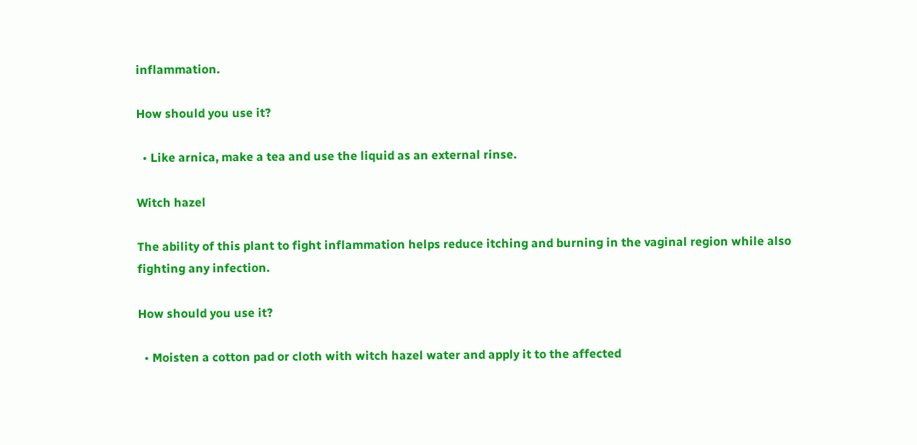inflammation.

How should you use it?

  • Like arnica, make a tea and use the liquid as an external rinse.

Witch hazel

The ability of this plant to fight inflammation helps reduce itching and burning in the vaginal region while also fighting any infection.

How should you use it?

  • Moisten a cotton pad or cloth with witch hazel water and apply it to the affected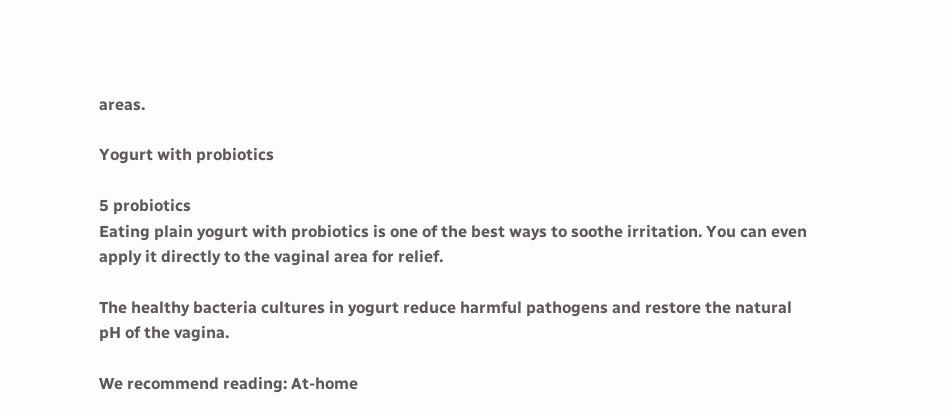areas.

Yogurt with probiotics

5 probiotics
Eating plain yogurt with probiotics is one of the best ways to soothe irritation. You can even apply it directly to the vaginal area for relief.

The healthy bacteria cultures in yogurt reduce harmful pathogens and restore the natural pH of the vagina.

We recommend reading: At-home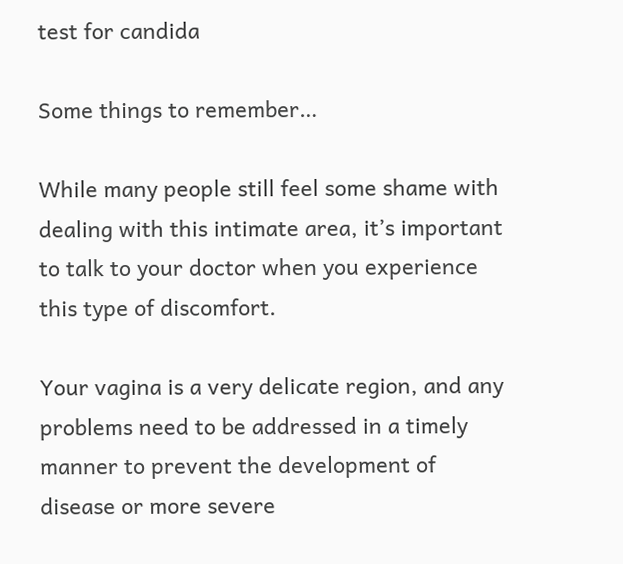test for candida

Some things to remember…

While many people still feel some shame with dealing with this intimate area, it’s important to talk to your doctor when you experience this type of discomfort.

Your vagina is a very delicate region, and any problems need to be addressed in a timely manner to prevent the development of disease or more severe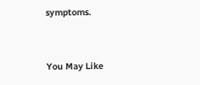symptoms.


You May Like